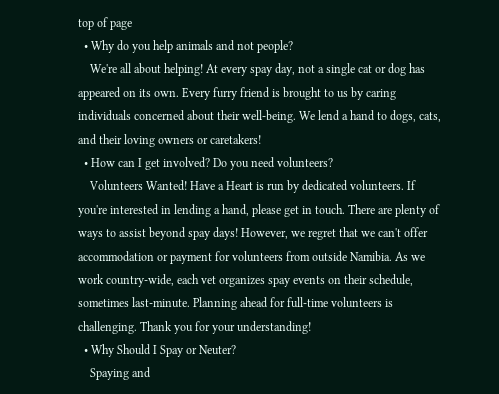top of page
  • Why do you help animals and not people?
    We're all about helping! At every spay day, not a single cat or dog has appeared on its own. Every furry friend is brought to us by caring individuals concerned about their well-being. We lend a hand to dogs, cats, and their loving owners or caretakers!
  • How can I get involved? Do you need volunteers?
    Volunteers Wanted! Have a Heart is run by dedicated volunteers. If you're interested in lending a hand, please get in touch. There are plenty of ways to assist beyond spay days! However, we regret that we can't offer accommodation or payment for volunteers from outside Namibia. As we work country-wide, each vet organizes spay events on their schedule, sometimes last-minute. Planning ahead for full-time volunteers is challenging. Thank you for your understanding!
  • Why Should I Spay or Neuter?
    Spaying and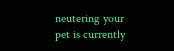neutering your pet is currently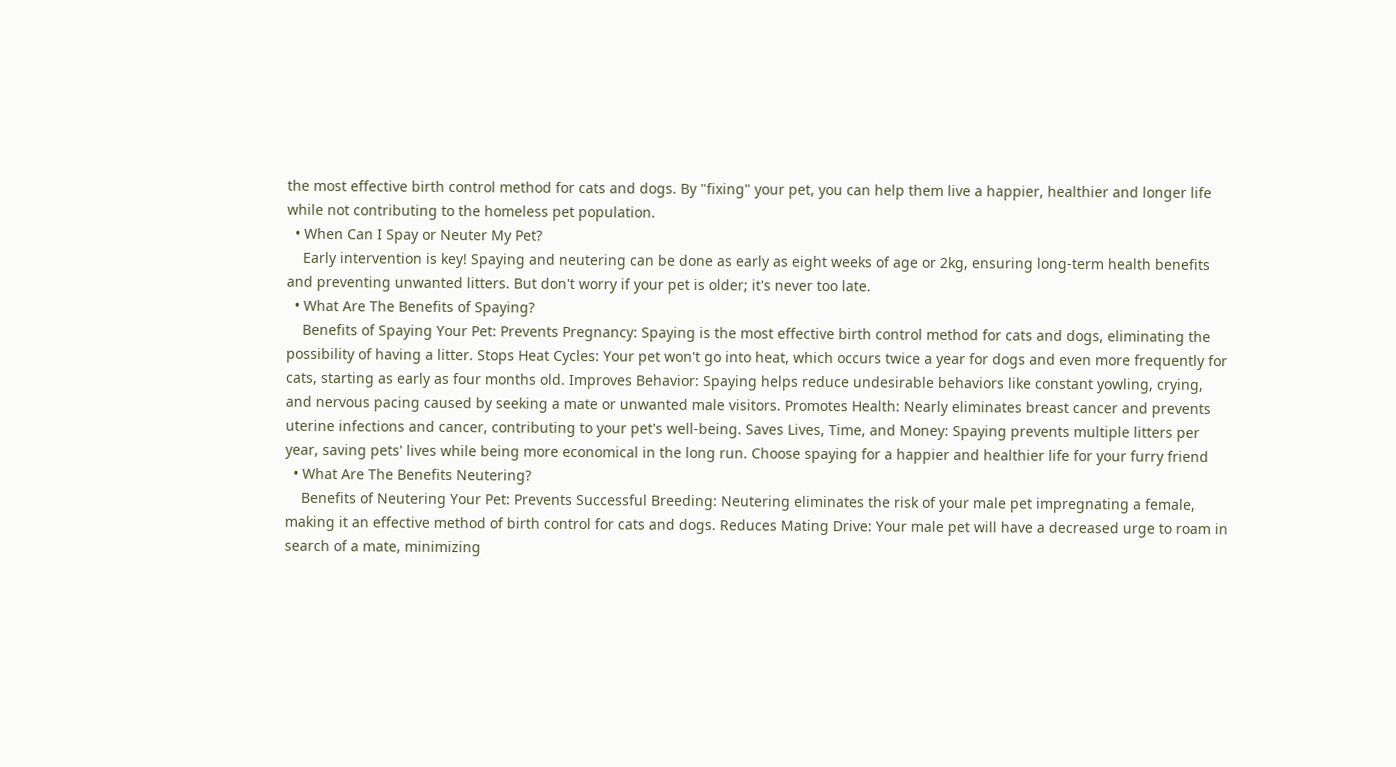the most effective birth control method for cats and dogs. By "fixing" your pet, you can help them live a happier, healthier and longer life while not contributing to the homeless pet population.
  • When Can I Spay or Neuter My Pet?
    Early intervention is key! Spaying and neutering can be done as early as eight weeks of age or 2kg, ensuring long-term health benefits and preventing unwanted litters. But don't worry if your pet is older; it's never too late.
  • What Are The Benefits of Spaying?
    Benefits of Spaying Your Pet: Prevents Pregnancy: Spaying is the most effective birth control method for cats and dogs, eliminating the possibility of having a litter. Stops Heat Cycles: Your pet won't go into heat, which occurs twice a year for dogs and even more frequently for cats, starting as early as four months old. Improves Behavior: Spaying helps reduce undesirable behaviors like constant yowling, crying, and nervous pacing caused by seeking a mate or unwanted male visitors. Promotes Health: Nearly eliminates breast cancer and prevents uterine infections and cancer, contributing to your pet's well-being. Saves Lives, Time, and Money: Spaying prevents multiple litters per year, saving pets' lives while being more economical in the long run. Choose spaying for a happier and healthier life for your furry friend
  • What Are The Benefits Neutering?
    Benefits of Neutering Your Pet: Prevents Successful Breeding: Neutering eliminates the risk of your male pet impregnating a female, making it an effective method of birth control for cats and dogs. Reduces Mating Drive: Your male pet will have a decreased urge to roam in search of a mate, minimizing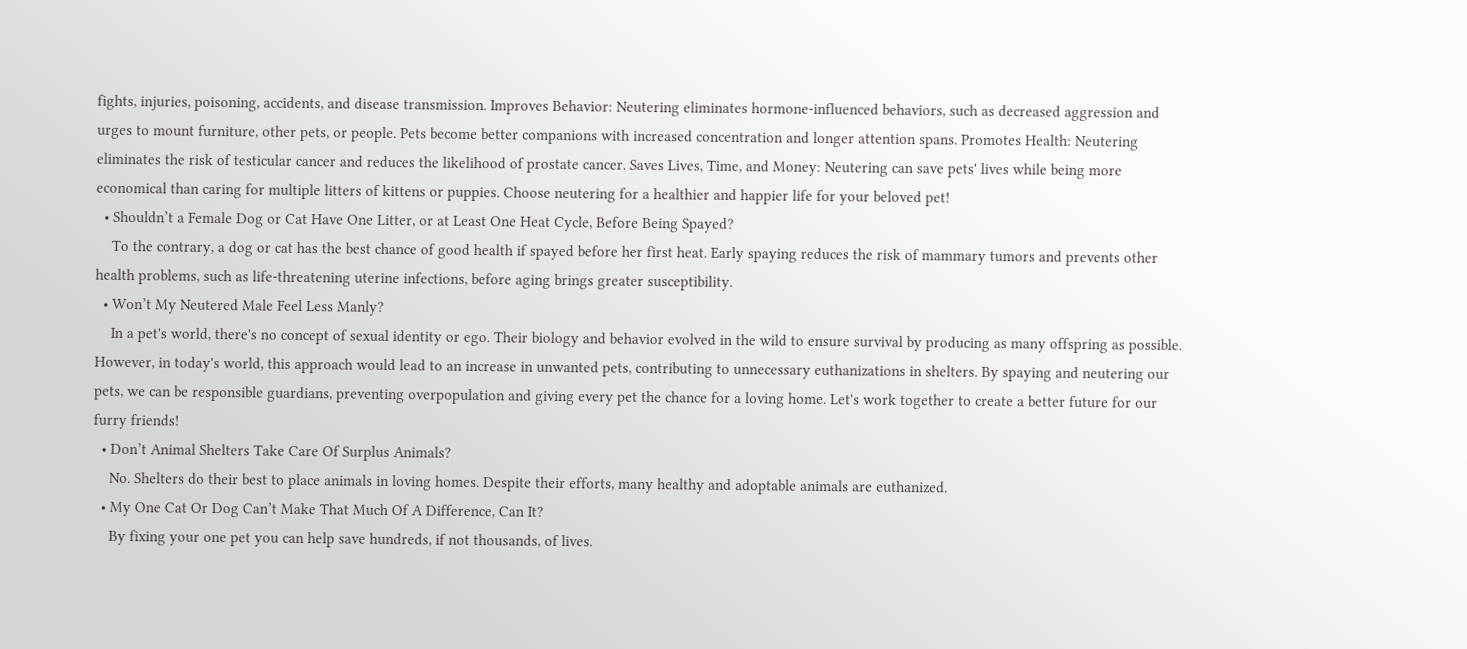fights, injuries, poisoning, accidents, and disease transmission. Improves Behavior: Neutering eliminates hormone-influenced behaviors, such as decreased aggression and urges to mount furniture, other pets, or people. Pets become better companions with increased concentration and longer attention spans. Promotes Health: Neutering eliminates the risk of testicular cancer and reduces the likelihood of prostate cancer. Saves Lives, Time, and Money: Neutering can save pets' lives while being more economical than caring for multiple litters of kittens or puppies. Choose neutering for a healthier and happier life for your beloved pet!
  • Shouldn’t a Female Dog or Cat Have One Litter, or at Least One Heat Cycle, Before Being Spayed?
    To the contrary, a dog or cat has the best chance of good health if spayed before her first heat. Early spaying reduces the risk of mammary tumors and prevents other health problems, such as life-threatening uterine infections, before aging brings greater susceptibility.
  • Won’t My Neutered Male Feel Less Manly?
    In a pet's world, there's no concept of sexual identity or ego. Their biology and behavior evolved in the wild to ensure survival by producing as many offspring as possible. However, in today's world, this approach would lead to an increase in unwanted pets, contributing to unnecessary euthanizations in shelters. By spaying and neutering our pets, we can be responsible guardians, preventing overpopulation and giving every pet the chance for a loving home. Let's work together to create a better future for our furry friends!
  • Don’t Animal Shelters Take Care Of Surplus Animals?
    No. Shelters do their best to place animals in loving homes. Despite their efforts, many healthy and adoptable animals are euthanized.
  • My One Cat Or Dog Can’t Make That Much Of A Difference, Can It?
    By fixing your one pet you can help save hundreds, if not thousands, of lives.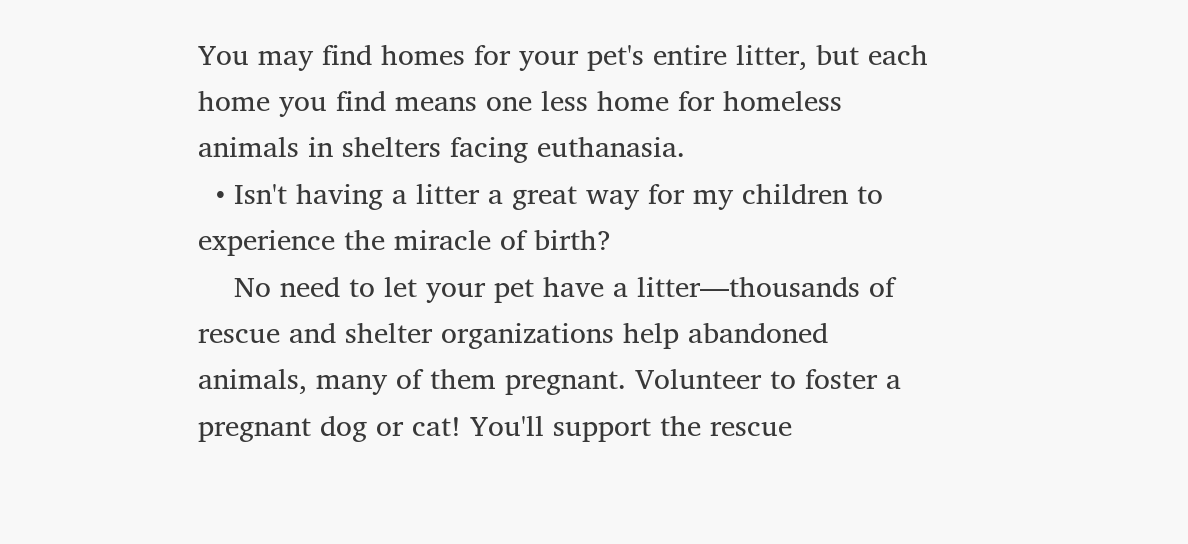You may find homes for your pet's entire litter, but each home you find means one less home for homeless animals in shelters facing euthanasia.
  • Isn't having a litter a great way for my children to experience the miracle of birth?
    No need to let your pet have a litter—thousands of rescue and shelter organizations help abandoned animals, many of them pregnant. Volunteer to foster a pregnant dog or cat! You'll support the rescue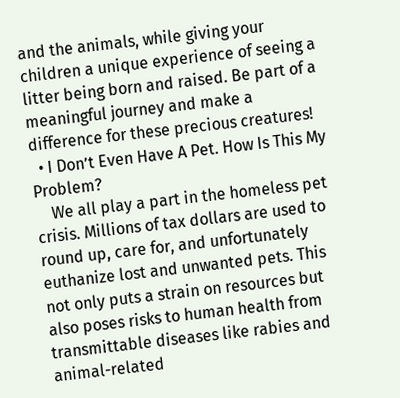and the animals, while giving your children a unique experience of seeing a litter being born and raised. Be part of a meaningful journey and make a difference for these precious creatures!
  • I Don’t Even Have A Pet. How Is This My Problem?
    We all play a part in the homeless pet crisis. Millions of tax dollars are used to round up, care for, and unfortunately euthanize lost and unwanted pets. This not only puts a strain on resources but also poses risks to human health from transmittable diseases like rabies and animal-related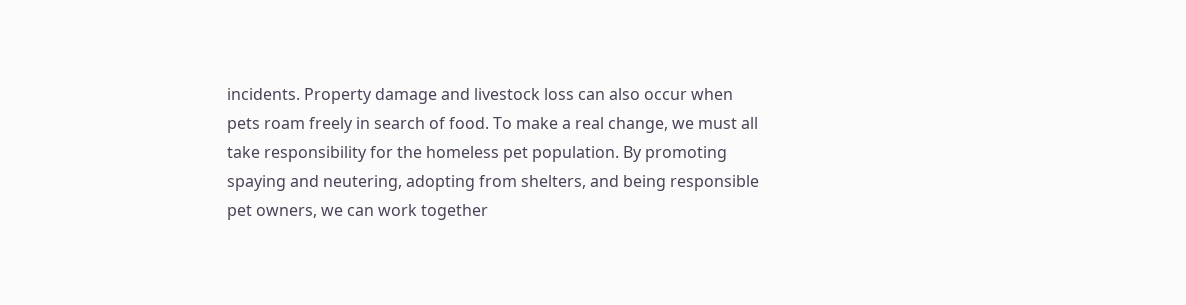incidents. Property damage and livestock loss can also occur when pets roam freely in search of food. To make a real change, we must all take responsibility for the homeless pet population. By promoting spaying and neutering, adopting from shelters, and being responsible pet owners, we can work together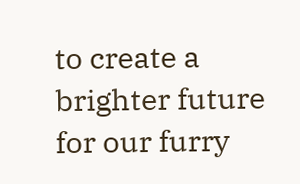to create a brighter future for our furry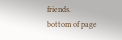friends.
bottom of page